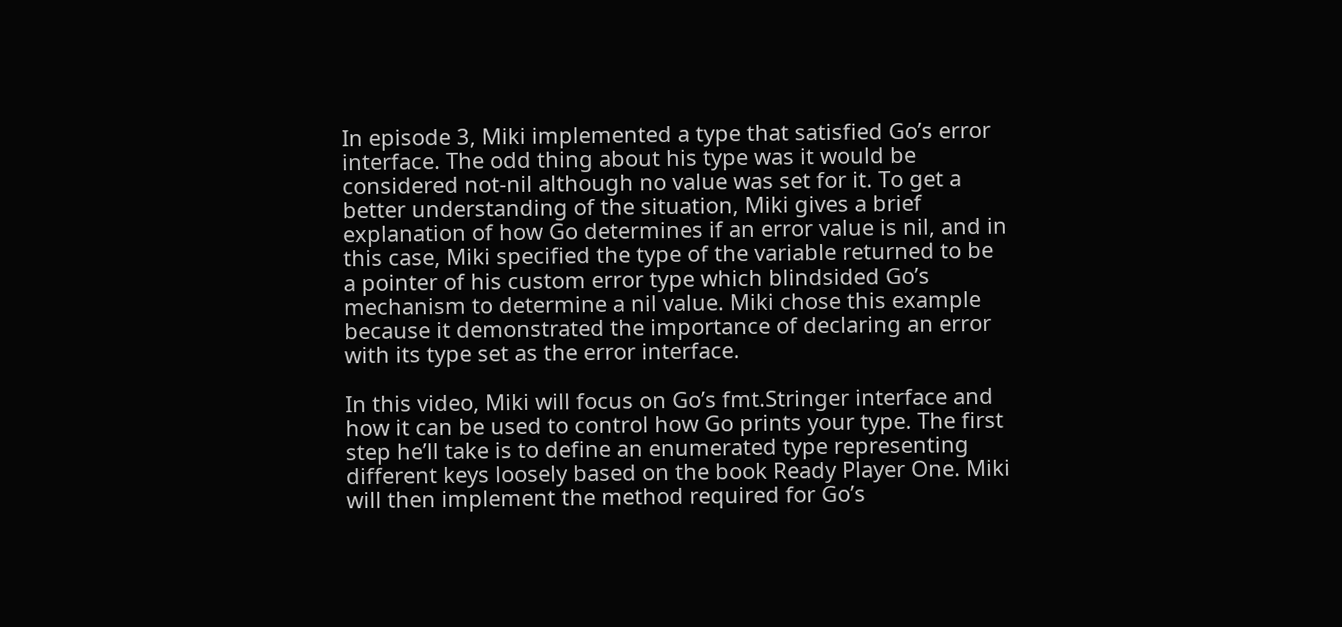In episode 3, Miki implemented a type that satisfied Go’s error interface. The odd thing about his type was it would be considered not-nil although no value was set for it. To get a better understanding of the situation, Miki gives a brief explanation of how Go determines if an error value is nil, and in this case, Miki specified the type of the variable returned to be a pointer of his custom error type which blindsided Go’s mechanism to determine a nil value. Miki chose this example because it demonstrated the importance of declaring an error with its type set as the error interface.

In this video, Miki will focus on Go’s fmt.Stringer interface and how it can be used to control how Go prints your type. The first step he’ll take is to define an enumerated type representing different keys loosely based on the book Ready Player One. Miki will then implement the method required for Go’s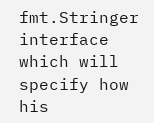fmt.Stringer interface which will specify how his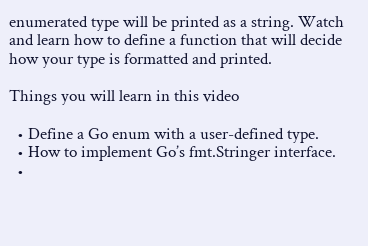enumerated type will be printed as a string. Watch and learn how to define a function that will decide how your type is formatted and printed.

Things you will learn in this video

  • Define a Go enum with a user-defined type.
  • How to implement Go’s fmt.Stringer interface.
  •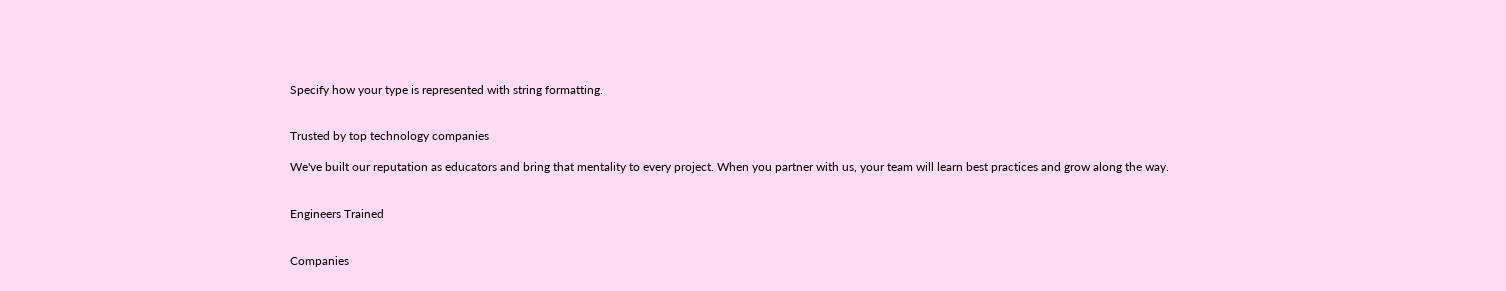Specify how your type is represented with string formatting.


Trusted by top technology companies

We've built our reputation as educators and bring that mentality to every project. When you partner with us, your team will learn best practices and grow along the way.


Engineers Trained


Companies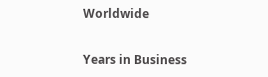Worldwide


Years in Business